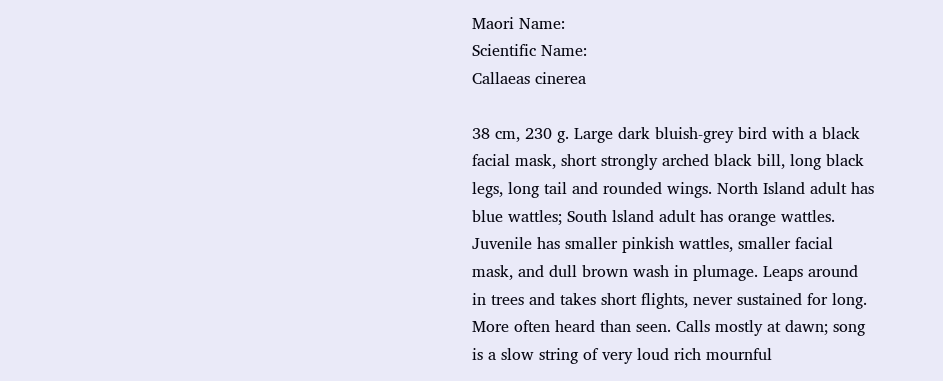Maori Name:
Scientific Name:
Callaeas cinerea

38 cm, 230 g. Large dark bluish-grey bird with a black facial mask, short strongly arched black bill, long black legs, long tail and rounded wings. North Island adult has blue wattles; South lsland adult has orange wattles. Juvenile has smaller pinkish wattles, smaller facial mask, and dull brown wash in plumage. Leaps around in trees and takes short flights, never sustained for long. More often heard than seen. Calls mostly at dawn; song is a slow string of very loud rich mournful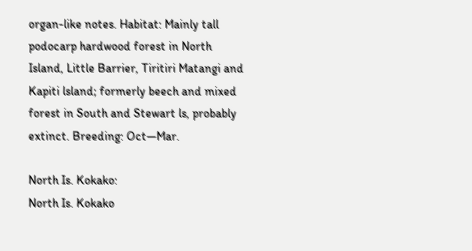organ-like notes. Habitat: Mainly tall podocarp hardwood forest in North Island, Little Barrier, Tiritiri Matangi and Kapiti lsland; formerly beech and mixed forest in South and Stewart ls, probably extinct. Breeding: Oct—Mar.

North Is. Kokako:
North Is. Kokako